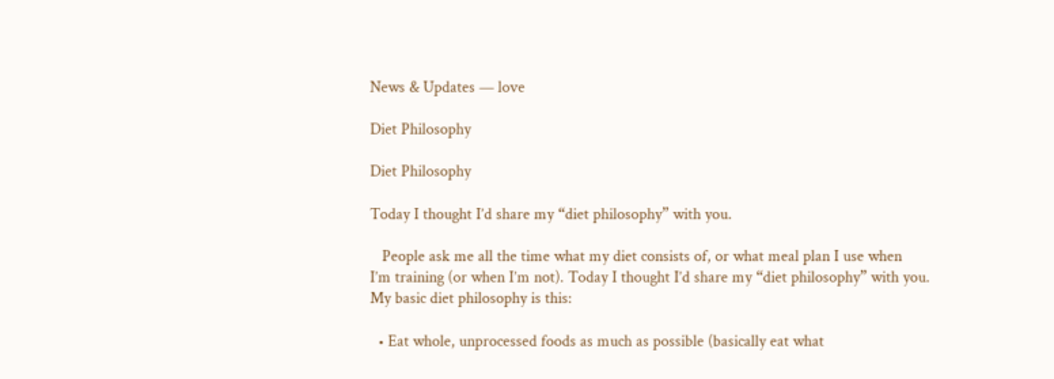News & Updates — love

Diet Philosophy

Diet Philosophy

Today I thought I’d share my “diet philosophy” with you.

   People ask me all the time what my diet consists of, or what meal plan I use when
I’m training (or when I’m not). Today I thought I’d share my “diet philosophy” with you.
My basic diet philosophy is this:

  • Eat whole, unprocessed foods as much as possible (basically eat what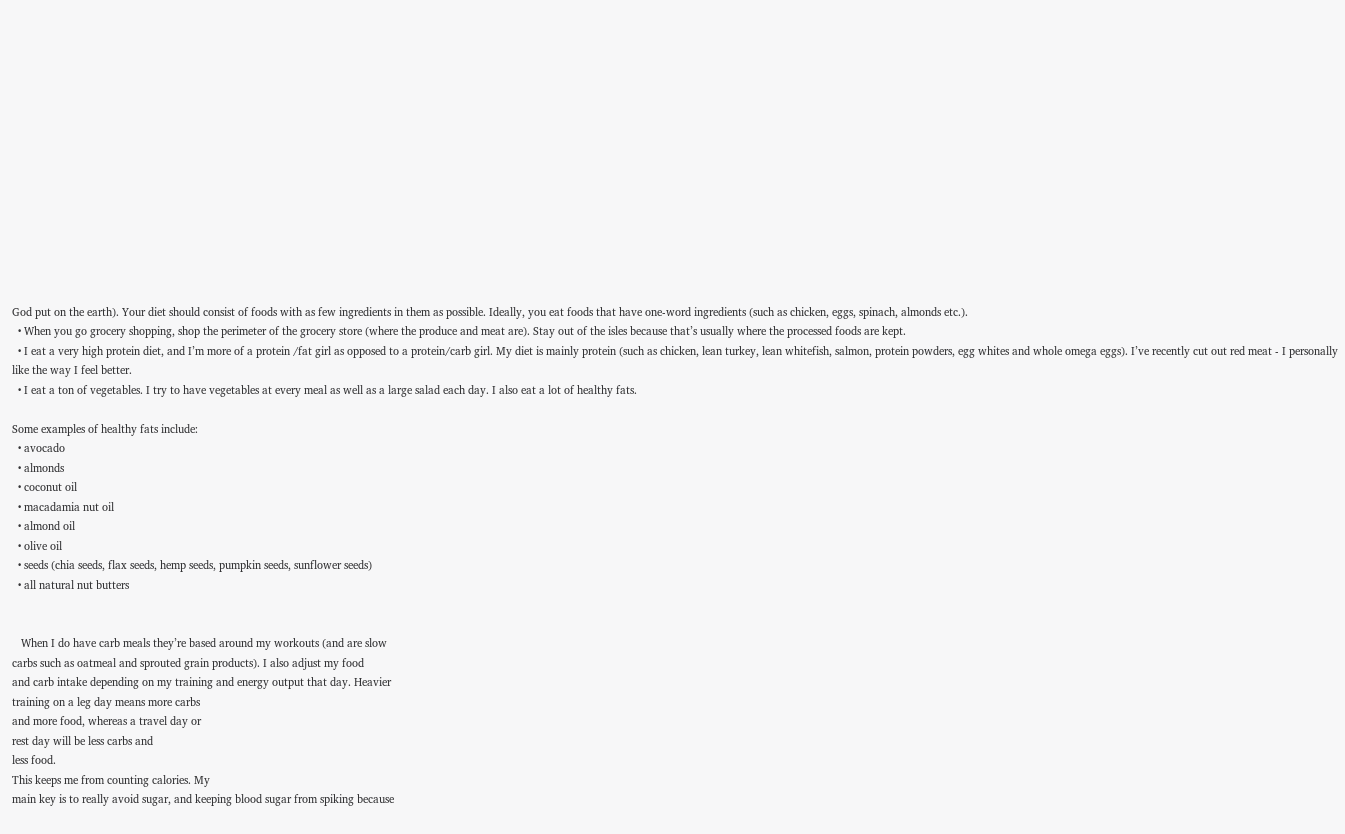God put on the earth). Your diet should consist of foods with as few ingredients in them as possible. Ideally, you eat foods that have one-word ingredients (such as chicken, eggs, spinach, almonds etc.).
  • When you go grocery shopping, shop the perimeter of the grocery store (where the produce and meat are). Stay out of the isles because that’s usually where the processed foods are kept.
  • I eat a very high protein diet, and I’m more of a protein /fat girl as opposed to a protein/carb girl. My diet is mainly protein (such as chicken, lean turkey, lean whitefish, salmon, protein powders, egg whites and whole omega eggs). I’ve recently cut out red meat - I personally like the way I feel better.
  • I eat a ton of vegetables. I try to have vegetables at every meal as well as a large salad each day. I also eat a lot of healthy fats.

Some examples of healthy fats include:
  • avocado
  • almonds
  • coconut oil
  • macadamia nut oil
  • almond oil
  • olive oil
  • seeds (chia seeds, flax seeds, hemp seeds, pumpkin seeds, sunflower seeds)
  • all natural nut butters


   When I do have carb meals they’re based around my workouts (and are slow
carbs such as oatmeal and sprouted grain products). I also adjust my food
and carb intake depending on my training and energy output that day. Heavier
training on a leg day means more carbs
and more food, whereas a travel day or
rest day will be less carbs and
less food.
This keeps me from counting calories. My
main key is to really avoid sugar, and keeping blood sugar from spiking because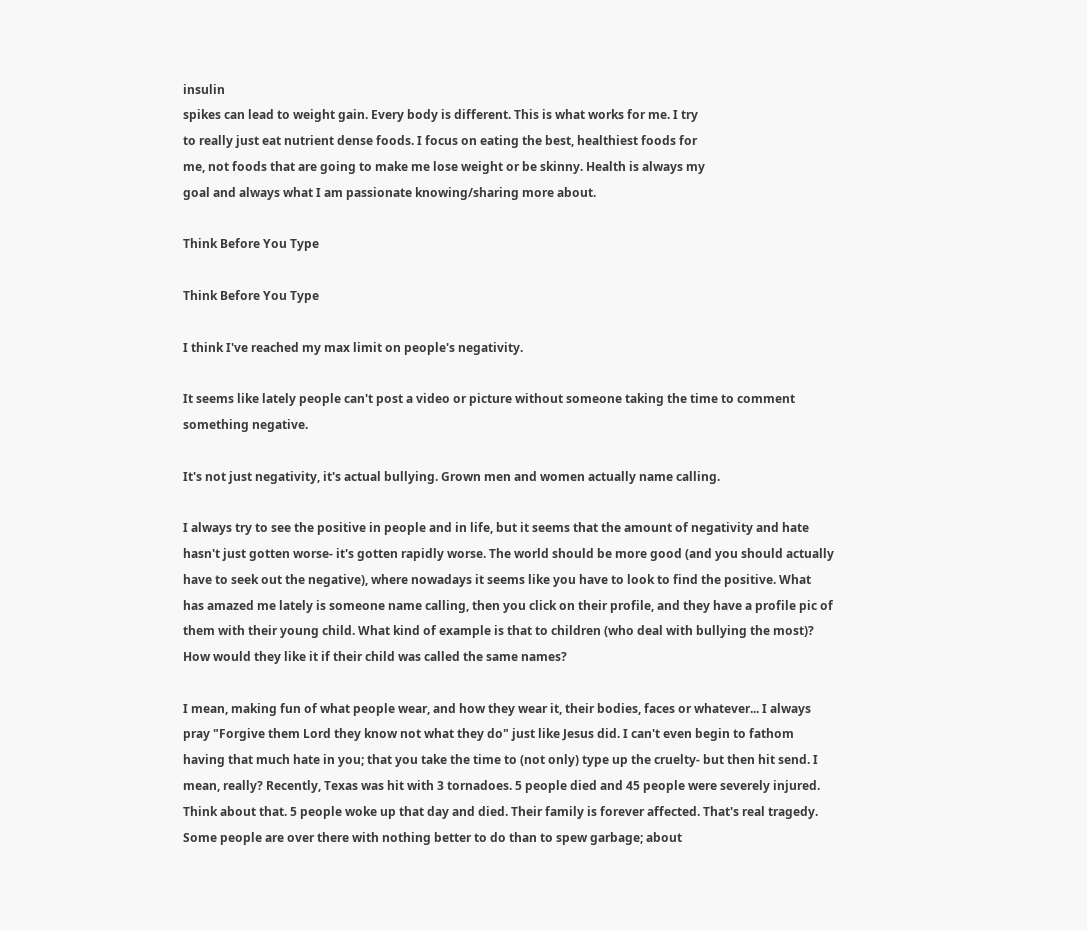insulin
spikes can lead to weight gain. Every body is different. This is what works for me. I try
to really just eat nutrient dense foods. I focus on eating the best, healthiest foods for
me, not foods that are going to make me lose weight or be skinny. Health is always my
goal and always what I am passionate knowing/sharing more about.

Think Before You Type

Think Before You Type

I think I've reached my max limit on people's negativity.

It seems like lately people can't post a video or picture without someone taking the time to comment something negative.

It's not just negativity, it's actual bullying. Grown men and women actually name calling.

I always try to see the positive in people and in life, but it seems that the amount of negativity and hate hasn't just gotten worse- it's gotten rapidly worse. The world should be more good (and you should actually have to seek out the negative), where nowadays it seems like you have to look to find the positive. What has amazed me lately is someone name calling, then you click on their profile, and they have a profile pic of them with their young child. What kind of example is that to children (who deal with bullying the most)? How would they like it if their child was called the same names?

I mean, making fun of what people wear, and how they wear it, their bodies, faces or whatever... I always pray "Forgive them Lord they know not what they do" just like Jesus did. I can't even begin to fathom having that much hate in you; that you take the time to (not only) type up the cruelty- but then hit send. I mean, really? Recently, Texas was hit with 3 tornadoes. 5 people died and 45 people were severely injured. Think about that. 5 people woke up that day and died. Their family is forever affected. That's real tragedy. Some people are over there with nothing better to do than to spew garbage; about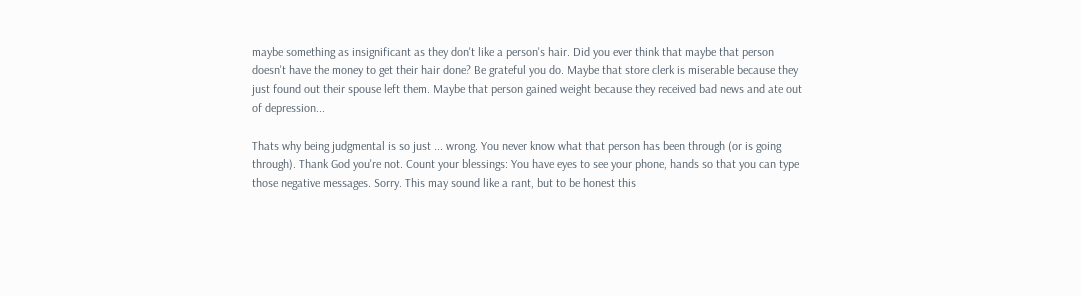maybe something as insignificant as they don't like a person's hair. Did you ever think that maybe that person doesn't have the money to get their hair done? Be grateful you do. Maybe that store clerk is miserable because they just found out their spouse left them. Maybe that person gained weight because they received bad news and ate out of depression...

Thats why being judgmental is so just ... wrong. You never know what that person has been through (or is going through). Thank God you're not. Count your blessings: You have eyes to see your phone, hands so that you can type those negative messages. Sorry. This may sound like a rant, but to be honest this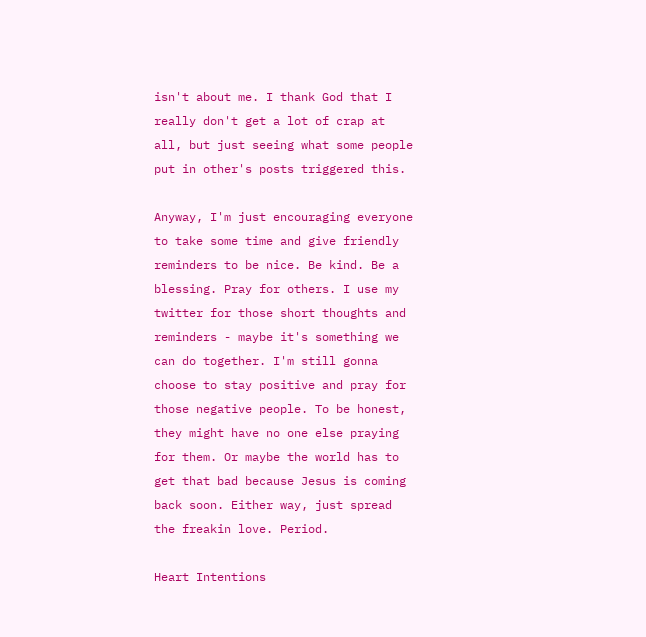isn't about me. I thank God that I really don't get a lot of crap at all, but just seeing what some people put in other's posts triggered this.

Anyway, I'm just encouraging everyone to take some time and give friendly reminders to be nice. Be kind. Be a blessing. Pray for others. I use my twitter for those short thoughts and reminders - maybe it's something we can do together. I'm still gonna choose to stay positive and pray for those negative people. To be honest, they might have no one else praying for them. Or maybe the world has to get that bad because Jesus is coming back soon. Either way, just spread the freakin love. Period.

Heart Intentions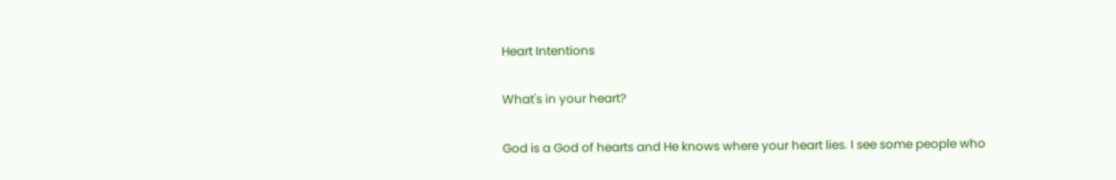Heart Intentions

What's in your heart?

God is a God of hearts and He knows where your heart lies. I see some people who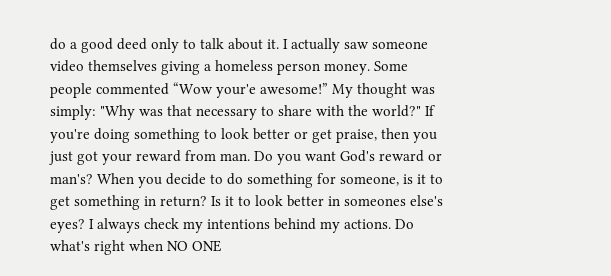do a good deed only to talk about it. I actually saw someone video themselves giving a homeless person money. Some people commented “Wow your'e awesome!” My thought was simply: "Why was that necessary to share with the world?" If you're doing something to look better or get praise, then you just got your reward from man. Do you want God's reward or man's? When you decide to do something for someone, is it to get something in return? Is it to look better in someones else's eyes? I always check my intentions behind my actions. Do what's right when NO ONE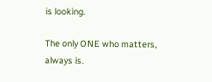is looking.

The only ONE who matters, always is.